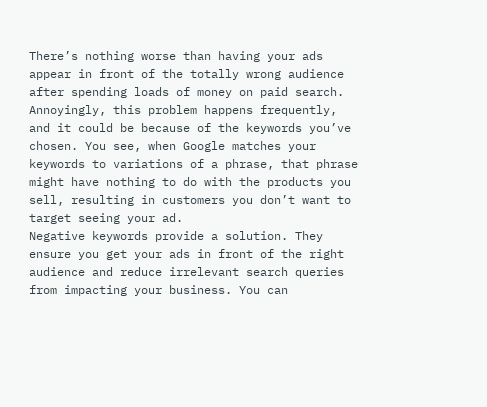There’s nothing worse than having your ads appear in front of the totally wrong audience after spending loads of money on paid search. Annoyingly, this problem happens frequently, and it could be because of the keywords you’ve chosen. You see, when Google matches your keywords to variations of a phrase, that phrase might have nothing to do with the products you sell, resulting in customers you don’t want to target seeing your ad.
Negative keywords provide a solution. They ensure you get your ads in front of the right audience and reduce irrelevant search queries from impacting your business. You can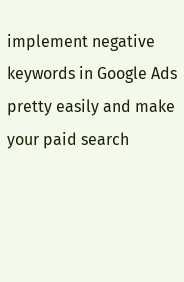implement negative keywords in Google Ads pretty easily and make your paid search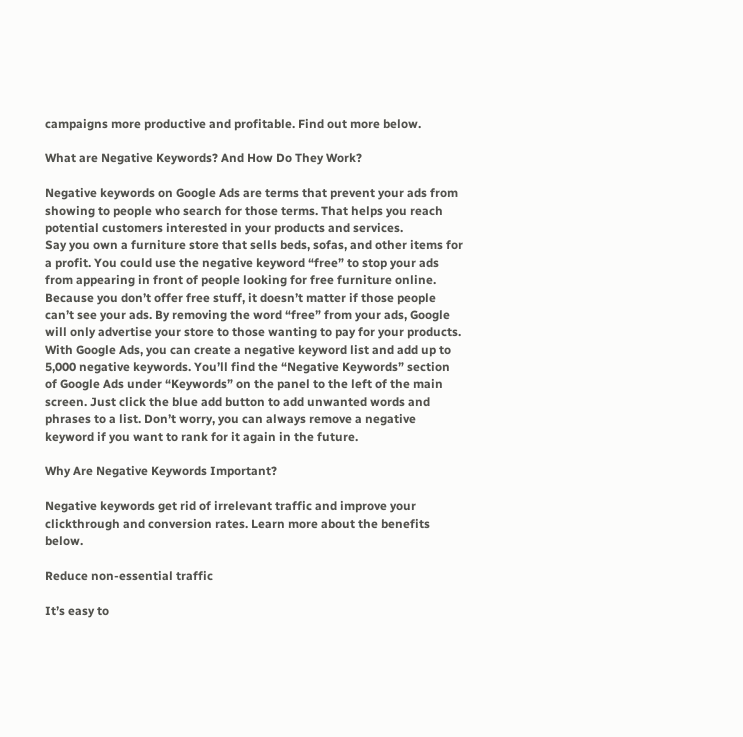campaigns more productive and profitable. Find out more below.

What are Negative Keywords? And How Do They Work?

Negative keywords on Google Ads are terms that prevent your ads from showing to people who search for those terms. That helps you reach potential customers interested in your products and services.
Say you own a furniture store that sells beds, sofas, and other items for a profit. You could use the negative keyword “free” to stop your ads from appearing in front of people looking for free furniture online. Because you don’t offer free stuff, it doesn’t matter if those people can’t see your ads. By removing the word “free” from your ads, Google will only advertise your store to those wanting to pay for your products.
With Google Ads, you can create a negative keyword list and add up to 5,000 negative keywords. You’ll find the “Negative Keywords” section of Google Ads under “Keywords” on the panel to the left of the main screen. Just click the blue add button to add unwanted words and phrases to a list. Don’t worry, you can always remove a negative keyword if you want to rank for it again in the future.

Why Are Negative Keywords Important?

Negative keywords get rid of irrelevant traffic and improve your clickthrough and conversion rates. Learn more about the benefits below.

Reduce non-essential traffic

It’s easy to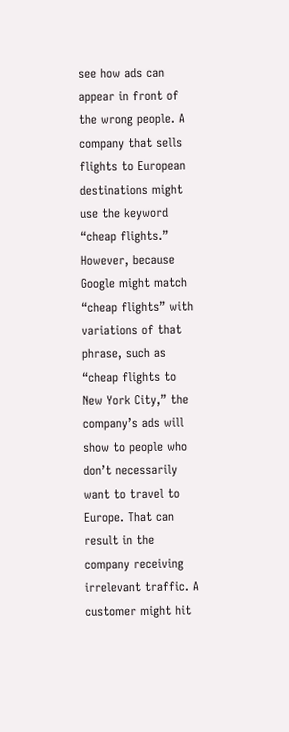see how ads can appear in front of the wrong people. A company that sells flights to European destinations might use the keyword “cheap flights.” However, because Google might match “cheap flights” with variations of that phrase, such as “cheap flights to New York City,” the company’s ads will show to people who don’t necessarily want to travel to Europe. That can result in the company receiving irrelevant traffic. A customer might hit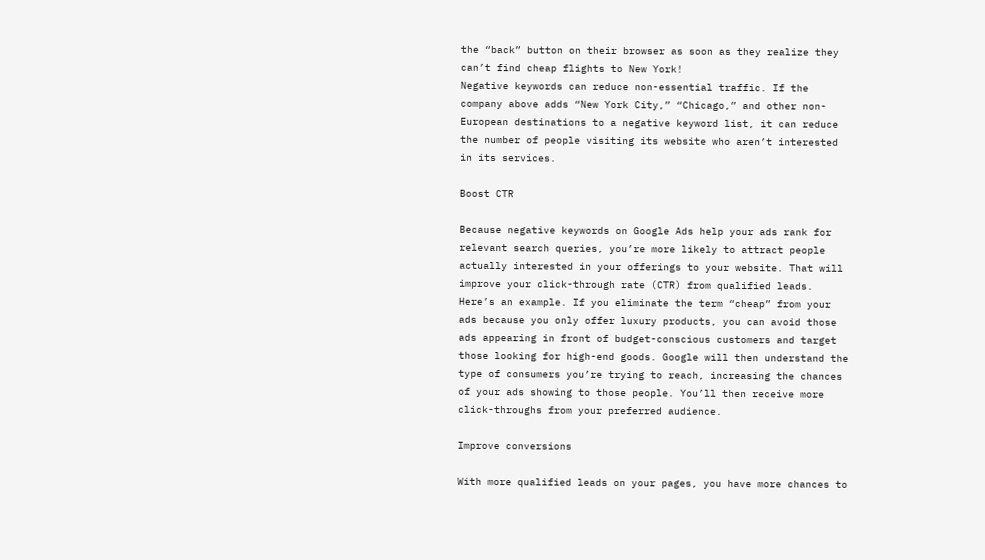the “back” button on their browser as soon as they realize they can’t find cheap flights to New York!
Negative keywords can reduce non-essential traffic. If the company above adds “New York City,” “Chicago,” and other non-European destinations to a negative keyword list, it can reduce the number of people visiting its website who aren’t interested in its services.

Boost CTR

Because negative keywords on Google Ads help your ads rank for relevant search queries, you’re more likely to attract people actually interested in your offerings to your website. That will improve your click-through rate (CTR) from qualified leads.
Here’s an example. If you eliminate the term “cheap” from your ads because you only offer luxury products, you can avoid those ads appearing in front of budget-conscious customers and target those looking for high-end goods. Google will then understand the type of consumers you’re trying to reach, increasing the chances of your ads showing to those people. You’ll then receive more click-throughs from your preferred audience.

Improve conversions

With more qualified leads on your pages, you have more chances to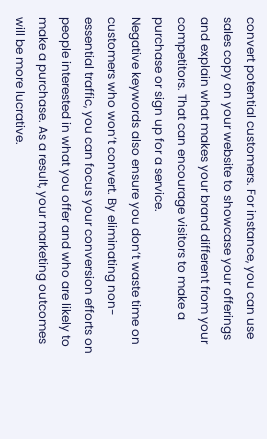convert potential customers. For instance, you can use sales copy on your website to showcase your offerings and explain what makes your brand different from your competitors. That can encourage visitors to make a purchase or sign up for a service.
Negative keywords also ensure you don’t waste time on customers who won’t convert. By eliminating non-essential traffic, you can focus your conversion efforts on people interested in what you offer and who are likely to make a purchase. As a result, your marketing outcomes will be more lucrative.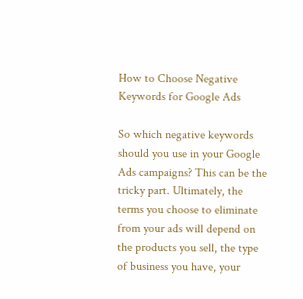How to Choose Negative Keywords for Google Ads

So which negative keywords should you use in your Google Ads campaigns? This can be the tricky part. Ultimately, the terms you choose to eliminate from your ads will depend on the products you sell, the type of business you have, your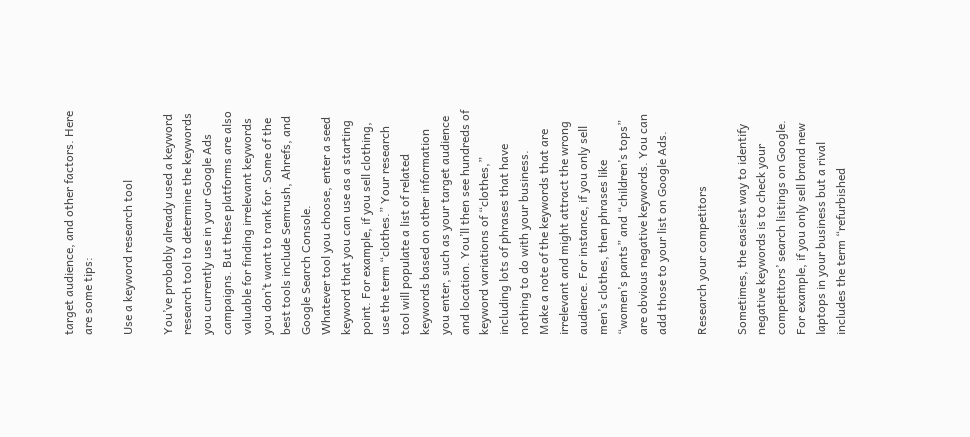target audience, and other factors. Here are some tips:

Use a keyword research tool

You’ve probably already used a keyword research tool to determine the keywords you currently use in your Google Ads campaigns. But these platforms are also valuable for finding irrelevant keywords you don’t want to rank for. Some of the best tools include Semrush, Ahrefs, and Google Search Console.
Whatever tool you choose, enter a seed keyword that you can use as a starting point. For example, if you sell clothing, use the term “clothes.” Your research tool will populate a list of related keywords based on other information you enter, such as your target audience and location. You’ll then see hundreds of keyword variations of “clothes,” including lots of phrases that have nothing to do with your business.
Make a note of the keywords that are irrelevant and might attract the wrong audience. For instance, if you only sell men’s clothes, then phrases like “women’s pants” and “children’s tops” are obvious negative keywords. You can add those to your list on Google Ads.

Research your competitors

Sometimes, the easiest way to identify negative keywords is to check your competitors’ search listings on Google. For example, if you only sell brand new laptops in your business but a rival includes the term “refurbished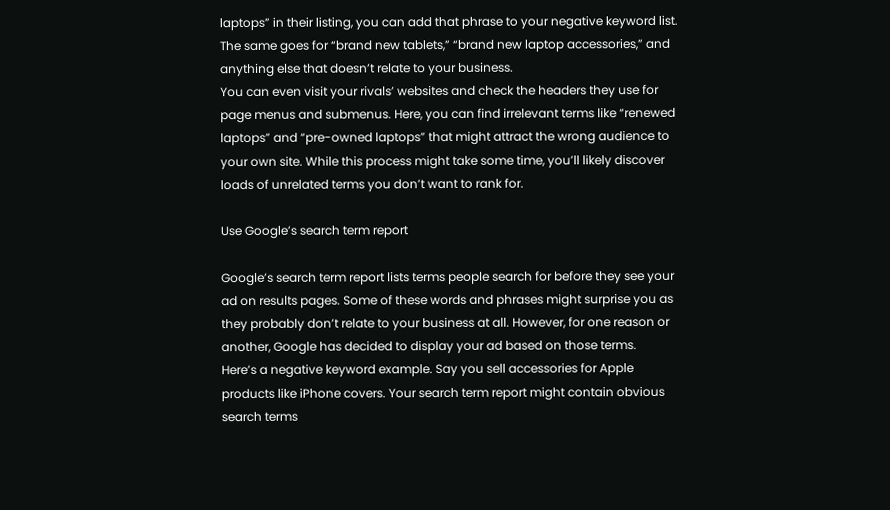laptops” in their listing, you can add that phrase to your negative keyword list. The same goes for “brand new tablets,” “brand new laptop accessories,” and anything else that doesn’t relate to your business.
You can even visit your rivals’ websites and check the headers they use for page menus and submenus. Here, you can find irrelevant terms like “renewed laptops” and “pre-owned laptops” that might attract the wrong audience to your own site. While this process might take some time, you’ll likely discover loads of unrelated terms you don’t want to rank for.

Use Google’s search term report

Google’s search term report lists terms people search for before they see your ad on results pages. Some of these words and phrases might surprise you as they probably don’t relate to your business at all. However, for one reason or another, Google has decided to display your ad based on those terms.
Here’s a negative keyword example. Say you sell accessories for Apple products like iPhone covers. Your search term report might contain obvious search terms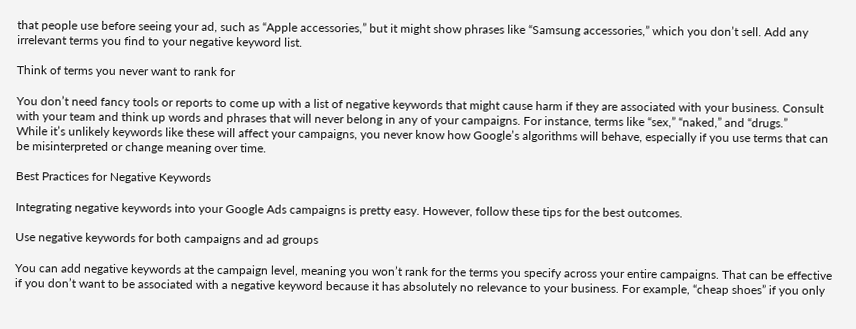that people use before seeing your ad, such as “Apple accessories,” but it might show phrases like “Samsung accessories,” which you don’t sell. Add any irrelevant terms you find to your negative keyword list.

Think of terms you never want to rank for

You don’t need fancy tools or reports to come up with a list of negative keywords that might cause harm if they are associated with your business. Consult with your team and think up words and phrases that will never belong in any of your campaigns. For instance, terms like “sex,” “naked,” and “drugs.”
While it’s unlikely keywords like these will affect your campaigns, you never know how Google’s algorithms will behave, especially if you use terms that can be misinterpreted or change meaning over time.

Best Practices for Negative Keywords

Integrating negative keywords into your Google Ads campaigns is pretty easy. However, follow these tips for the best outcomes.

Use negative keywords for both campaigns and ad groups

You can add negative keywords at the campaign level, meaning you won’t rank for the terms you specify across your entire campaigns. That can be effective if you don’t want to be associated with a negative keyword because it has absolutely no relevance to your business. For example, “cheap shoes” if you only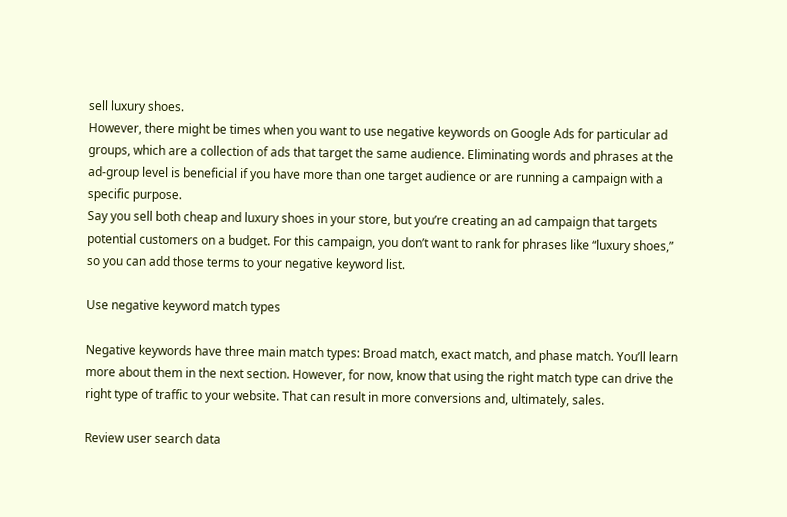sell luxury shoes.
However, there might be times when you want to use negative keywords on Google Ads for particular ad groups, which are a collection of ads that target the same audience. Eliminating words and phrases at the ad-group level is beneficial if you have more than one target audience or are running a campaign with a specific purpose.
Say you sell both cheap and luxury shoes in your store, but you’re creating an ad campaign that targets potential customers on a budget. For this campaign, you don’t want to rank for phrases like “luxury shoes,” so you can add those terms to your negative keyword list.

Use negative keyword match types

Negative keywords have three main match types: Broad match, exact match, and phase match. You’ll learn more about them in the next section. However, for now, know that using the right match type can drive the right type of traffic to your website. That can result in more conversions and, ultimately, sales.

Review user search data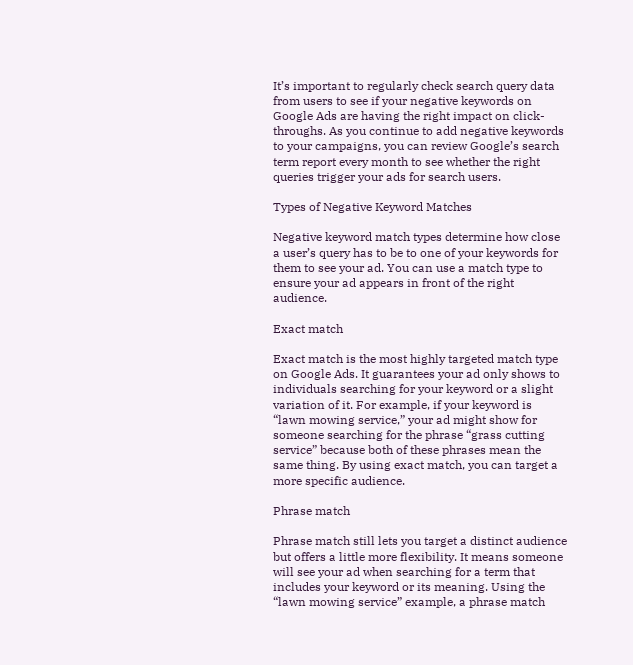It’s important to regularly check search query data from users to see if your negative keywords on Google Ads are having the right impact on click-throughs. As you continue to add negative keywords to your campaigns, you can review Google’s search term report every month to see whether the right queries trigger your ads for search users.

Types of Negative Keyword Matches

Negative keyword match types determine how close a user’s query has to be to one of your keywords for them to see your ad. You can use a match type to ensure your ad appears in front of the right audience.

Exact match

Exact match is the most highly targeted match type on Google Ads. It guarantees your ad only shows to individuals searching for your keyword or a slight variation of it. For example, if your keyword is “lawn mowing service,” your ad might show for someone searching for the phrase “grass cutting service” because both of these phrases mean the same thing. By using exact match, you can target a more specific audience.

Phrase match

Phrase match still lets you target a distinct audience but offers a little more flexibility. It means someone will see your ad when searching for a term that includes your keyword or its meaning. Using the “lawn mowing service” example, a phrase match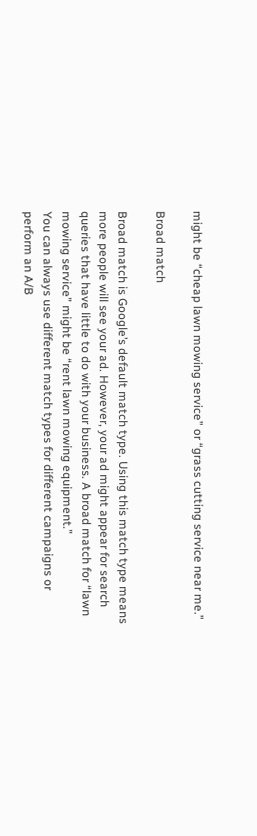might be “cheap lawn mowing service” or “grass cutting service near me.”

Broad match

Broad match is Google’s default match type. Using this match type means more people will see your ad. However, your ad might appear for search queries that have little to do with your business. A broad match for “lawn mowing service” might be “rent lawn mowing equipment.”
You can always use different match types for different campaigns or perform an A/B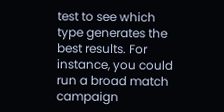test to see which type generates the best results. For instance, you could run a broad match campaign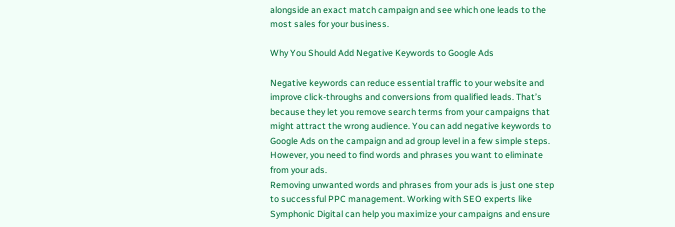alongside an exact match campaign and see which one leads to the most sales for your business.

Why You Should Add Negative Keywords to Google Ads

Negative keywords can reduce essential traffic to your website and improve click-throughs and conversions from qualified leads. That’s because they let you remove search terms from your campaigns that might attract the wrong audience. You can add negative keywords to Google Ads on the campaign and ad group level in a few simple steps. However, you need to find words and phrases you want to eliminate from your ads.
Removing unwanted words and phrases from your ads is just one step to successful PPC management. Working with SEO experts like Symphonic Digital can help you maximize your campaigns and ensure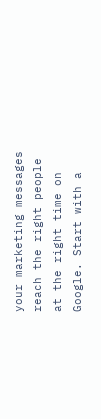your marketing messages reach the right people at the right time on Google. Start with a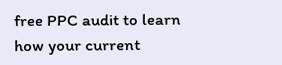free PPC audit to learn how your current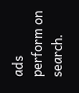ads perform on search.